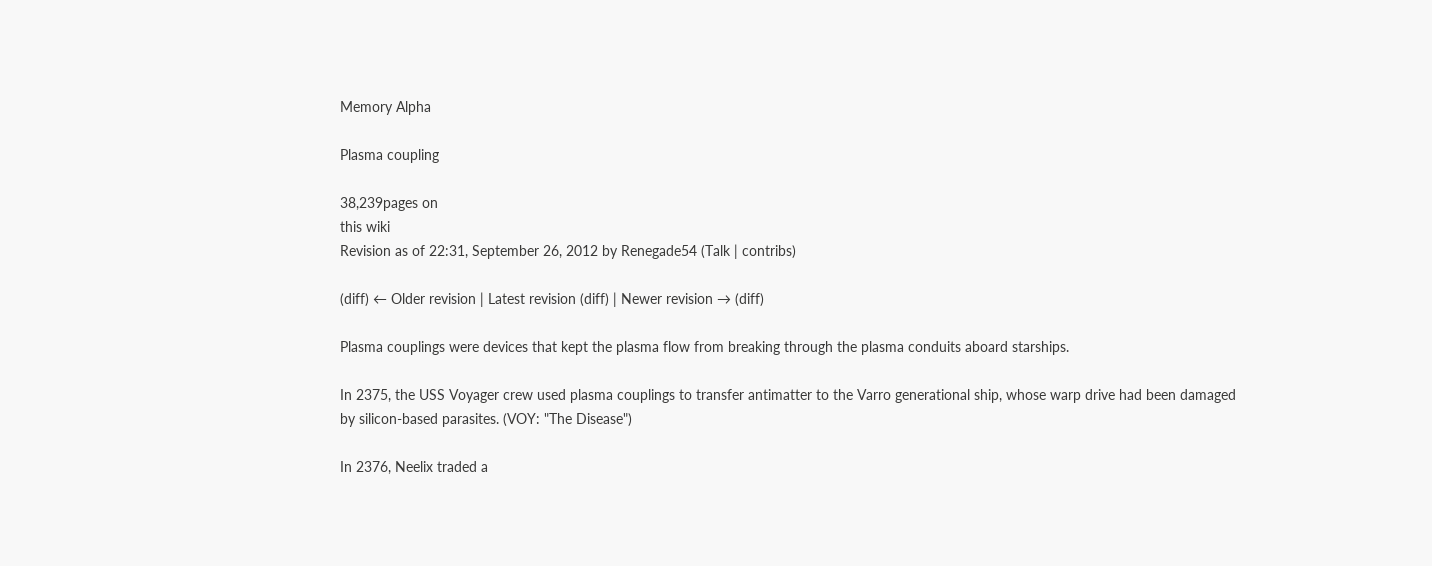Memory Alpha

Plasma coupling

38,239pages on
this wiki
Revision as of 22:31, September 26, 2012 by Renegade54 (Talk | contribs)

(diff) ← Older revision | Latest revision (diff) | Newer revision → (diff)

Plasma couplings were devices that kept the plasma flow from breaking through the plasma conduits aboard starships.

In 2375, the USS Voyager crew used plasma couplings to transfer antimatter to the Varro generational ship, whose warp drive had been damaged by silicon-based parasites. (VOY: "The Disease")

In 2376, Neelix traded a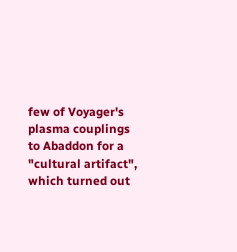few of Voyager's plasma couplings to Abaddon for a "cultural artifact", which turned out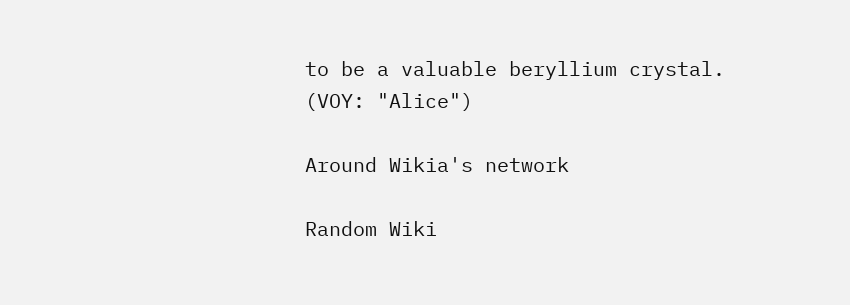to be a valuable beryllium crystal. (VOY: "Alice")

Around Wikia's network

Random Wiki